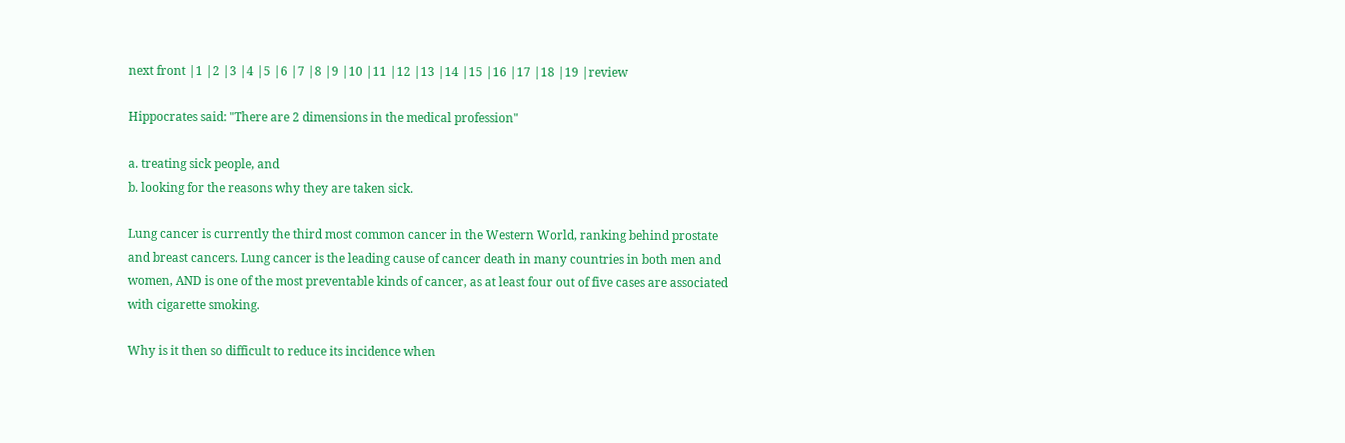next front |1 |2 |3 |4 |5 |6 |7 |8 |9 |10 |11 |12 |13 |14 |15 |16 |17 |18 |19 |review

Hippocrates said: "There are 2 dimensions in the medical profession"

a. treating sick people, and
b. looking for the reasons why they are taken sick.

Lung cancer is currently the third most common cancer in the Western World, ranking behind prostate and breast cancers. Lung cancer is the leading cause of cancer death in many countries in both men and women, AND is one of the most preventable kinds of cancer, as at least four out of five cases are associated with cigarette smoking.

Why is it then so difficult to reduce its incidence when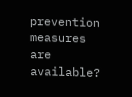prevention measures are available?